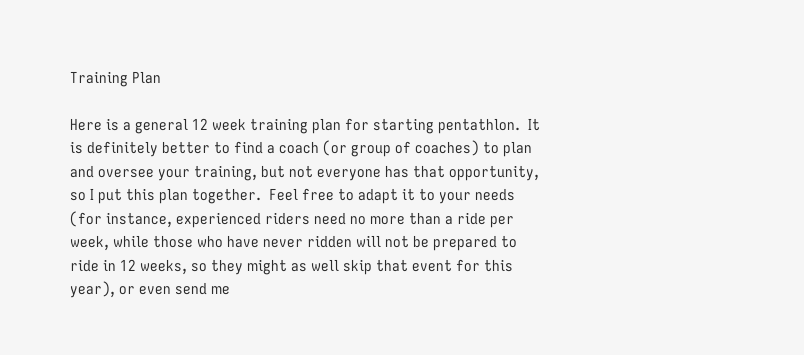Training Plan

Here is a general 12 week training plan for starting pentathlon.  It is definitely better to find a coach (or group of coaches) to plan and oversee your training, but not everyone has that opportunity, so I put this plan together.  Feel free to adapt it to your needs (for instance, experienced riders need no more than a ride per week, while those who have never ridden will not be prepared to ride in 12 weeks, so they might as well skip that event for this year), or even send me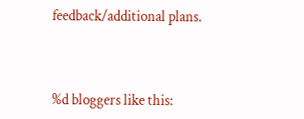feedback/additional plans.



%d bloggers like this: